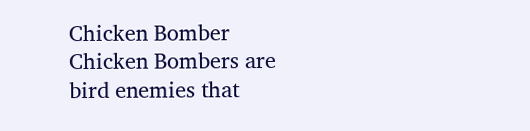Chicken Bomber
Chicken Bombers are bird enemies that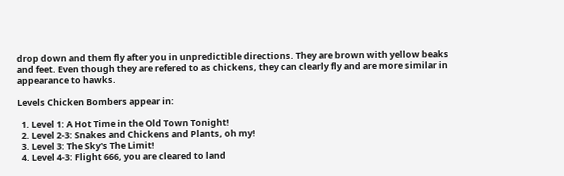drop down and them fly after you in unpredictible directions. They are brown with yellow beaks and feet. Even though they are refered to as chickens, they can clearly fly and are more similar in appearance to hawks.

Levels Chicken Bombers appear in:

  1. Level 1: A Hot Time in the Old Town Tonight!
  2. Level 2-3: Snakes and Chickens and Plants, oh my!
  3. Level 3: The Sky's The Limit!
  4. Level 4-3: Flight 666, you are cleared to land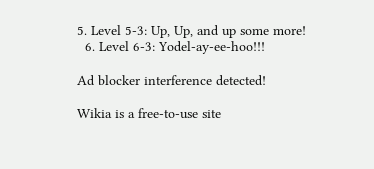5. Level 5-3: Up, Up, and up some more!
  6. Level 6-3: Yodel-ay-ee-hoo!!!

Ad blocker interference detected!

Wikia is a free-to-use site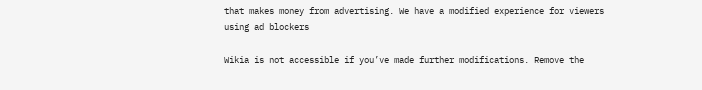that makes money from advertising. We have a modified experience for viewers using ad blockers

Wikia is not accessible if you’ve made further modifications. Remove the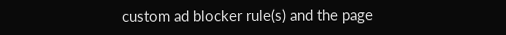custom ad blocker rule(s) and the page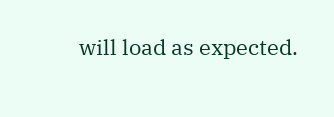will load as expected.